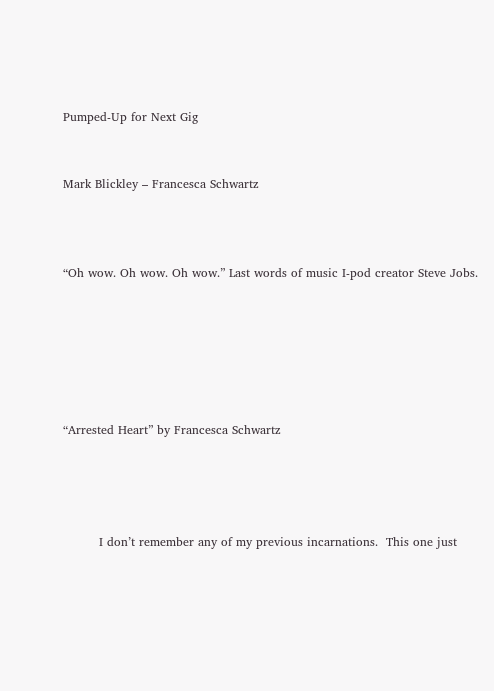Pumped-Up for Next Gig


Mark Blickley – Francesca Schwartz



“Oh wow. Oh wow. Oh wow.” Last words of music I-pod creator Steve Jobs.






“Arrested Heart” by Francesca Schwartz




         I don’t remember any of my previous incarnations.  This one just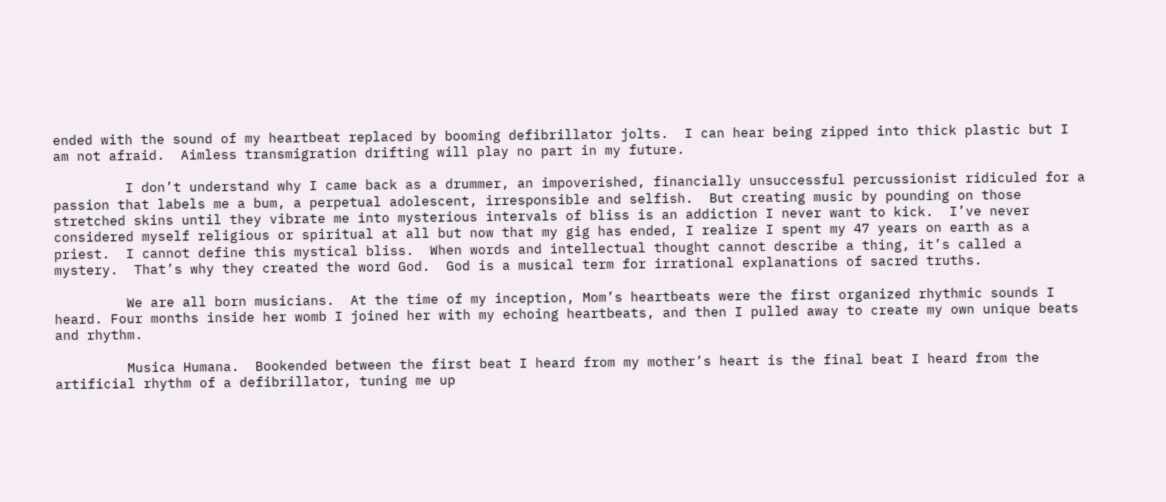ended with the sound of my heartbeat replaced by booming defibrillator jolts.  I can hear being zipped into thick plastic but I am not afraid.  Aimless transmigration drifting will play no part in my future.

         I don’t understand why I came back as a drummer, an impoverished, financially unsuccessful percussionist ridiculed for a passion that labels me a bum, a perpetual adolescent, irresponsible and selfish.  But creating music by pounding on those stretched skins until they vibrate me into mysterious intervals of bliss is an addiction I never want to kick.  I’ve never considered myself religious or spiritual at all but now that my gig has ended, I realize I spent my 47 years on earth as a priest.  I cannot define this mystical bliss.  When words and intellectual thought cannot describe a thing, it’s called a mystery.  That’s why they created the word God.  God is a musical term for irrational explanations of sacred truths.

         We are all born musicians.  At the time of my inception, Mom’s heartbeats were the first organized rhythmic sounds I heard. Four months inside her womb I joined her with my echoing heartbeats, and then I pulled away to create my own unique beats and rhythm.

         Musica Humana.  Bookended between the first beat I heard from my mother’s heart is the final beat I heard from the artificial rhythm of a defibrillator, tuning me up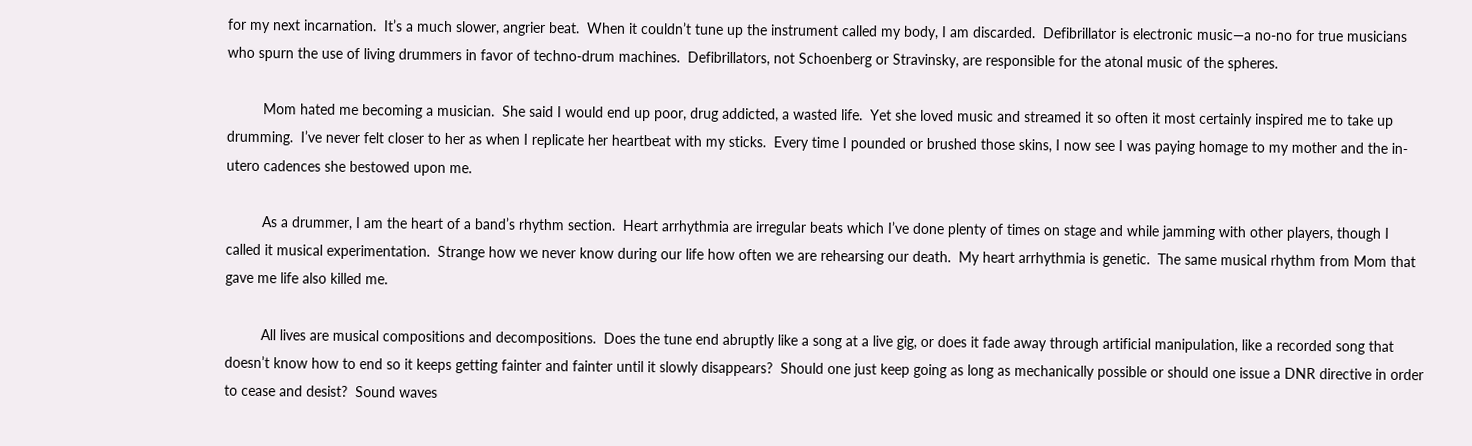for my next incarnation.  It’s a much slower, angrier beat.  When it couldn’t tune up the instrument called my body, I am discarded.  Defibrillator is electronic music—a no-no for true musicians who spurn the use of living drummers in favor of techno-drum machines.  Defibrillators, not Schoenberg or Stravinsky, are responsible for the atonal music of the spheres.

         Mom hated me becoming a musician.  She said I would end up poor, drug addicted, a wasted life.  Yet she loved music and streamed it so often it most certainly inspired me to take up drumming.  I’ve never felt closer to her as when I replicate her heartbeat with my sticks.  Every time I pounded or brushed those skins, I now see I was paying homage to my mother and the in-utero cadences she bestowed upon me.

         As a drummer, I am the heart of a band’s rhythm section.  Heart arrhythmia are irregular beats which I’ve done plenty of times on stage and while jamming with other players, though I called it musical experimentation.  Strange how we never know during our life how often we are rehearsing our death.  My heart arrhythmia is genetic.  The same musical rhythm from Mom that gave me life also killed me.

         All lives are musical compositions and decompositions.  Does the tune end abruptly like a song at a live gig, or does it fade away through artificial manipulation, like a recorded song that doesn’t know how to end so it keeps getting fainter and fainter until it slowly disappears?  Should one just keep going as long as mechanically possible or should one issue a DNR directive in order to cease and desist?  Sound waves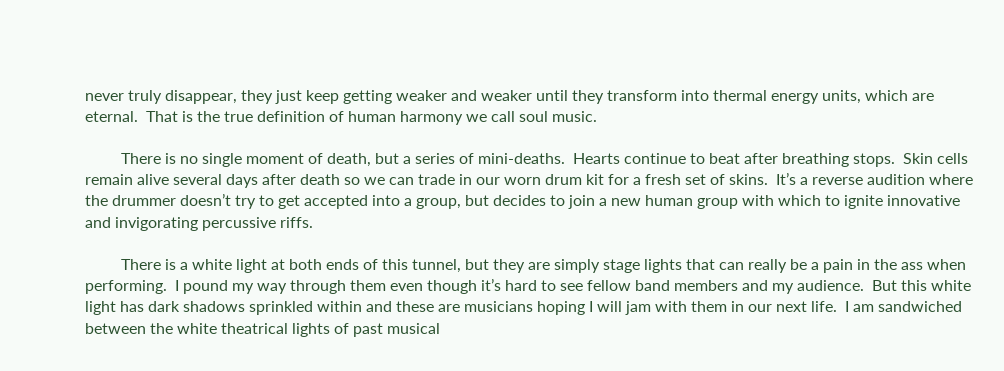never truly disappear, they just keep getting weaker and weaker until they transform into thermal energy units, which are eternal.  That is the true definition of human harmony we call soul music.

         There is no single moment of death, but a series of mini-deaths.  Hearts continue to beat after breathing stops.  Skin cells remain alive several days after death so we can trade in our worn drum kit for a fresh set of skins.  It’s a reverse audition where the drummer doesn’t try to get accepted into a group, but decides to join a new human group with which to ignite innovative and invigorating percussive riffs.

         There is a white light at both ends of this tunnel, but they are simply stage lights that can really be a pain in the ass when performing.  I pound my way through them even though it’s hard to see fellow band members and my audience.  But this white light has dark shadows sprinkled within and these are musicians hoping I will jam with them in our next life.  I am sandwiched between the white theatrical lights of past musical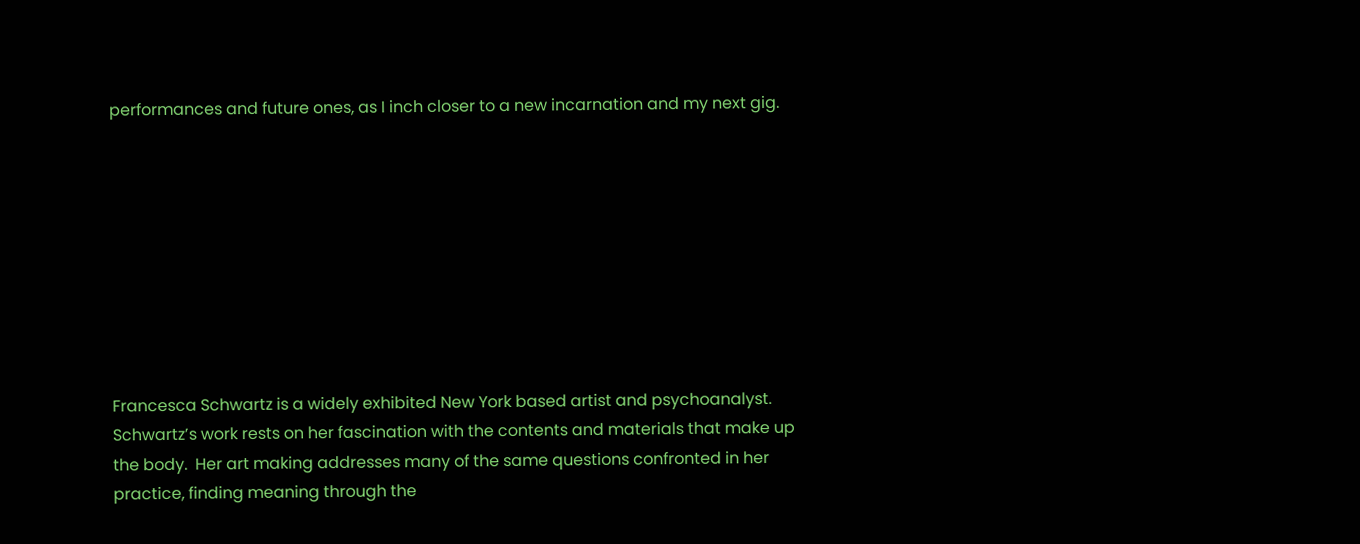performances and future ones, as I inch closer to a new incarnation and my next gig.









Francesca Schwartz is a widely exhibited New York based artist and psychoanalyst. Schwartz’s work rests on her fascination with the contents and materials that make up the body.  Her art making addresses many of the same questions confronted in her practice, finding meaning through the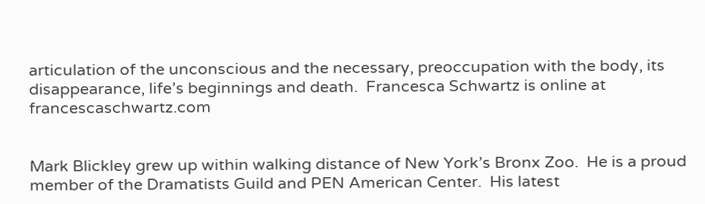articulation of the unconscious and the necessary, preoccupation with the body, its disappearance, life’s beginnings and death.  Francesca Schwartz is online at francescaschwartz.com


Mark Blickley grew up within walking distance of New York’s Bronx Zoo.  He is a proud member of the Dramatists Guild and PEN American Center.  His latest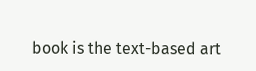book is the text-based art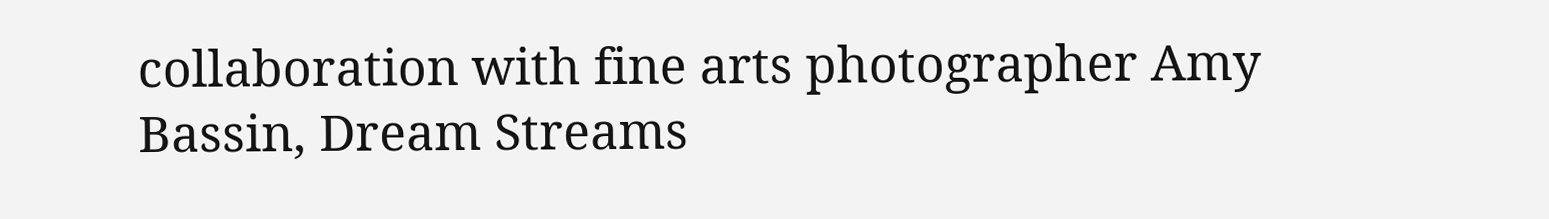collaboration with fine arts photographer Amy Bassin, Dream Streams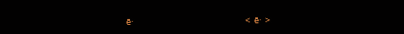ē·                                                        <  ē·  >